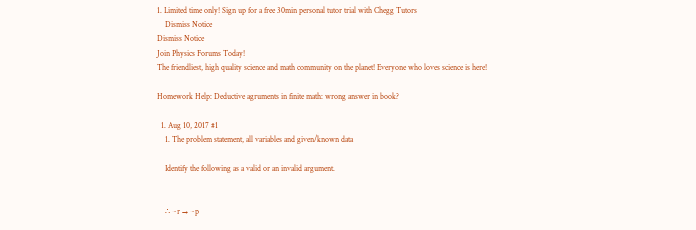1. Limited time only! Sign up for a free 30min personal tutor trial with Chegg Tutors
    Dismiss Notice
Dismiss Notice
Join Physics Forums Today!
The friendliest, high quality science and math community on the planet! Everyone who loves science is here!

Homework Help: Deductive agruments in finite math: wrong answer in book?

  1. Aug 10, 2017 #1
    1. The problem statement, all variables and given/known data

    Identify the following as a valid or an invalid argument.


    ∴ ~r → ~p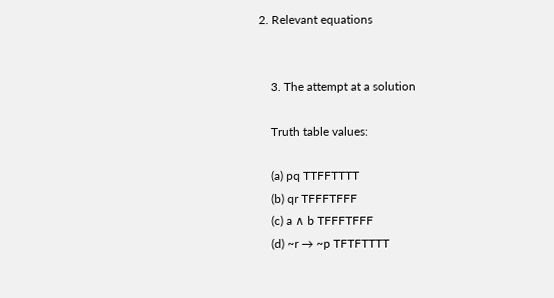2. Relevant equations


    3. The attempt at a solution

    Truth table values:

    (a) pq TTFFTTTT
    (b) qr TFFFTFFF
    (c) a ∧ b TFFFTFFF
    (d) ~r → ~p TFTFTTTT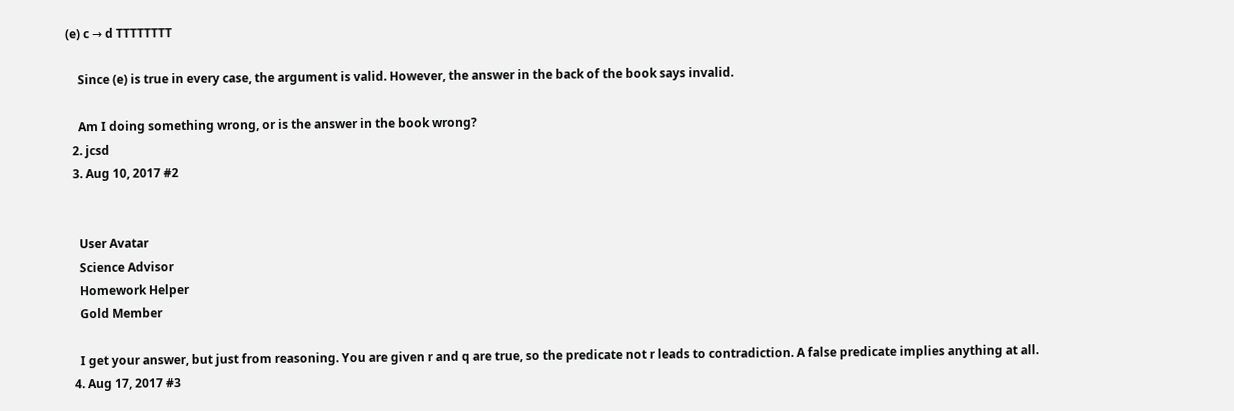(e) c → d TTTTTTTT

    Since (e) is true in every case, the argument is valid. However, the answer in the back of the book says invalid.

    Am I doing something wrong, or is the answer in the book wrong?
  2. jcsd
  3. Aug 10, 2017 #2


    User Avatar
    Science Advisor
    Homework Helper
    Gold Member

    I get your answer, but just from reasoning. You are given r and q are true, so the predicate not r leads to contradiction. A false predicate implies anything at all.
  4. Aug 17, 2017 #3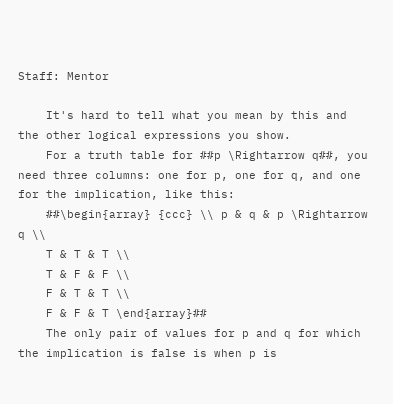Staff: Mentor

    It's hard to tell what you mean by this and the other logical expressions you show.
    For a truth table for ##p \Rightarrow q##, you need three columns: one for p, one for q, and one for the implication, like this:
    ##\begin{array} {ccc} \\ p & q & p \Rightarrow q \\
    T & T & T \\
    T & F & F \\
    F & T & T \\
    F & F & T \end{array}##
    The only pair of values for p and q for which the implication is false is when p is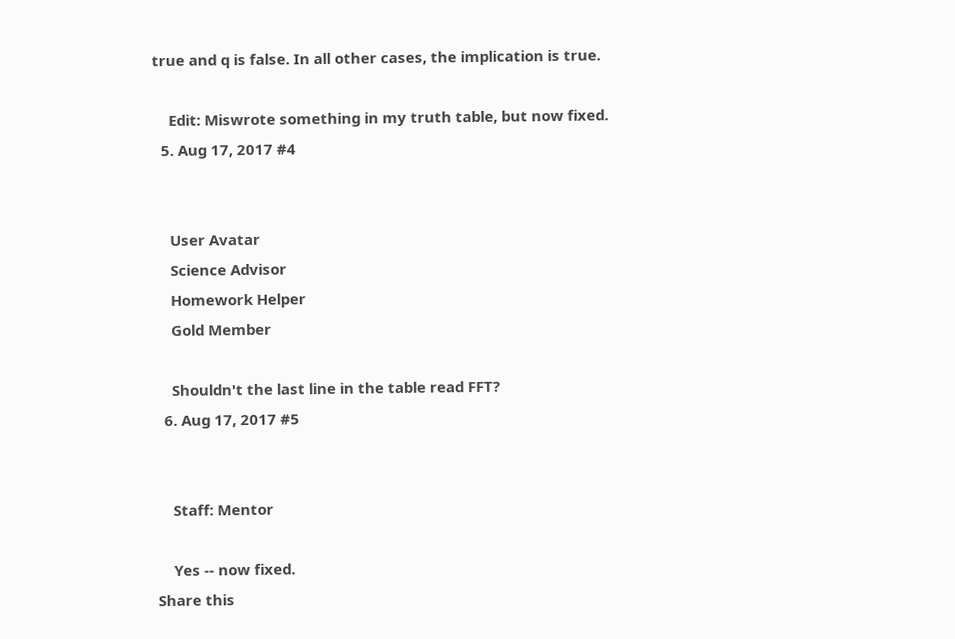true and q is false. In all other cases, the implication is true.

    Edit: Miswrote something in my truth table, but now fixed.
  5. Aug 17, 2017 #4


    User Avatar
    Science Advisor
    Homework Helper
    Gold Member

    Shouldn't the last line in the table read FFT?
  6. Aug 17, 2017 #5


    Staff: Mentor

    Yes -- now fixed.
Share this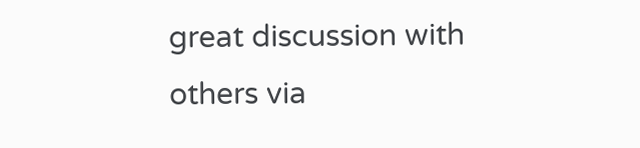great discussion with others via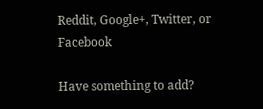Reddit, Google+, Twitter, or Facebook

Have something to add?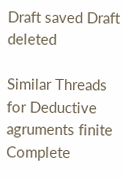Draft saved Draft deleted

Similar Threads for Deductive agruments finite
Complete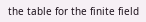the table for the finite field